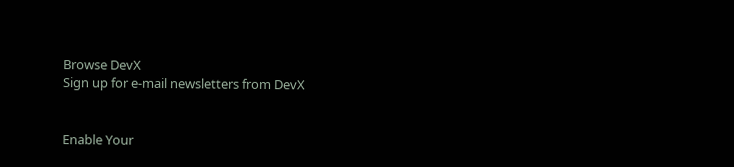Browse DevX
Sign up for e-mail newsletters from DevX


Enable Your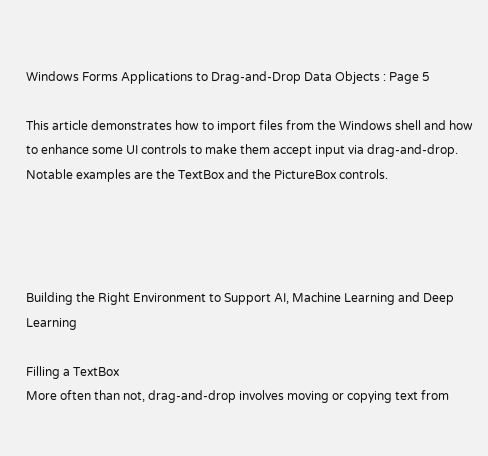Windows Forms Applications to Drag-and-Drop Data Objects : Page 5

This article demonstrates how to import files from the Windows shell and how to enhance some UI controls to make them accept input via drag-and-drop. Notable examples are the TextBox and the PictureBox controls.




Building the Right Environment to Support AI, Machine Learning and Deep Learning

Filling a TextBox
More often than not, drag-and-drop involves moving or copying text from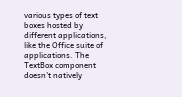various types of text boxes hosted by different applications, like the Office suite of applications. The TextBox component doesn't natively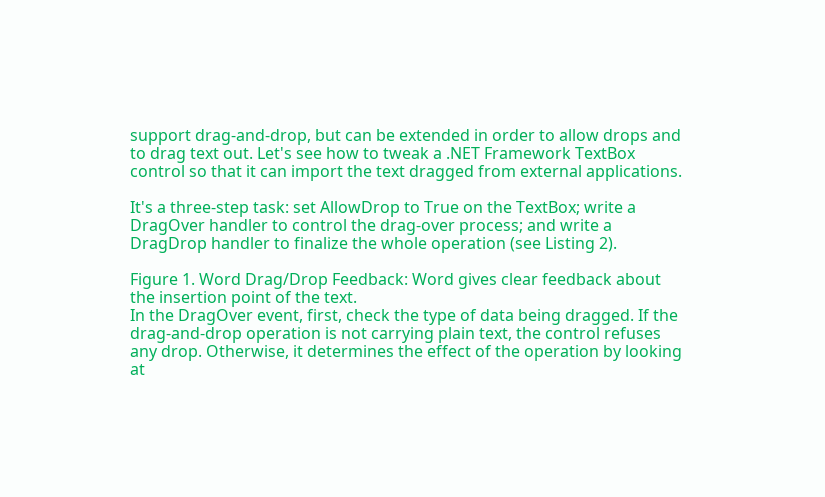support drag-and-drop, but can be extended in order to allow drops and to drag text out. Let's see how to tweak a .NET Framework TextBox control so that it can import the text dragged from external applications.

It's a three-step task: set AllowDrop to True on the TextBox; write a DragOver handler to control the drag-over process; and write a DragDrop handler to finalize the whole operation (see Listing 2).

Figure 1. Word Drag/Drop Feedback: Word gives clear feedback about the insertion point of the text.
In the DragOver event, first, check the type of data being dragged. If the drag-and-drop operation is not carrying plain text, the control refuses any drop. Otherwise, it determines the effect of the operation by looking at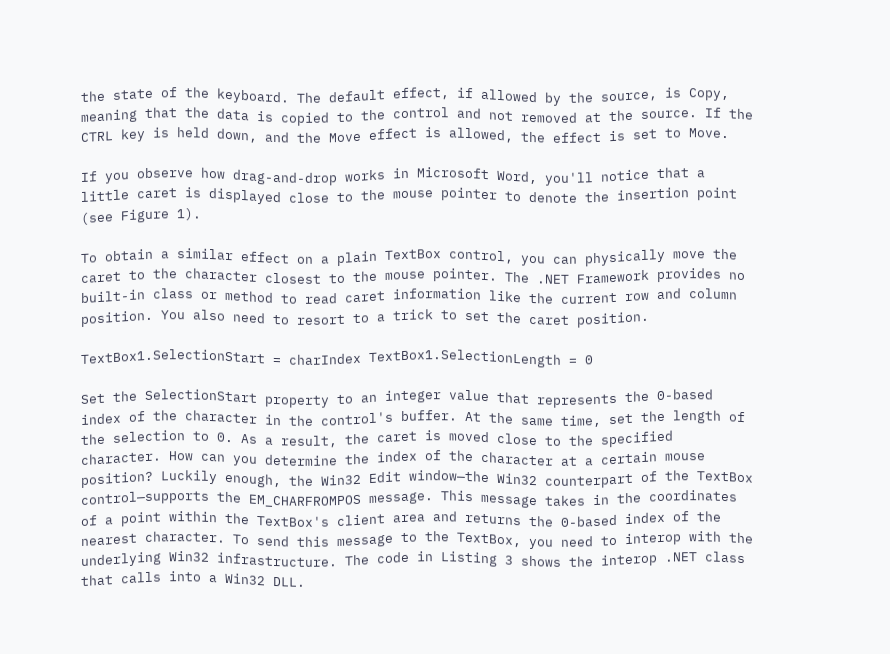the state of the keyboard. The default effect, if allowed by the source, is Copy, meaning that the data is copied to the control and not removed at the source. If the CTRL key is held down, and the Move effect is allowed, the effect is set to Move.

If you observe how drag-and-drop works in Microsoft Word, you'll notice that a little caret is displayed close to the mouse pointer to denote the insertion point (see Figure 1).

To obtain a similar effect on a plain TextBox control, you can physically move the caret to the character closest to the mouse pointer. The .NET Framework provides no built-in class or method to read caret information like the current row and column position. You also need to resort to a trick to set the caret position.

TextBox1.SelectionStart = charIndex TextBox1.SelectionLength = 0

Set the SelectionStart property to an integer value that represents the 0-based index of the character in the control's buffer. At the same time, set the length of the selection to 0. As a result, the caret is moved close to the specified character. How can you determine the index of the character at a certain mouse position? Luckily enough, the Win32 Edit window—the Win32 counterpart of the TextBox control—supports the EM_CHARFROMPOS message. This message takes in the coordinates of a point within the TextBox's client area and returns the 0-based index of the nearest character. To send this message to the TextBox, you need to interop with the underlying Win32 infrastructure. The code in Listing 3 shows the interop .NET class that calls into a Win32 DLL.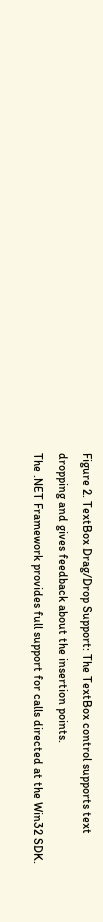Figure 2. TextBox Drag/Drop Support: The TextBox control supports text dropping and gives feedback about the insertion points.
The .NET Framework provides full support for calls directed at the Win32 SDK.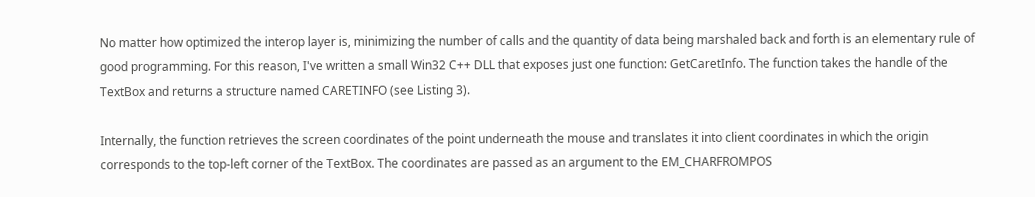No matter how optimized the interop layer is, minimizing the number of calls and the quantity of data being marshaled back and forth is an elementary rule of good programming. For this reason, I've written a small Win32 C++ DLL that exposes just one function: GetCaretInfo. The function takes the handle of the TextBox and returns a structure named CARETINFO (see Listing 3).

Internally, the function retrieves the screen coordinates of the point underneath the mouse and translates it into client coordinates in which the origin corresponds to the top-left corner of the TextBox. The coordinates are passed as an argument to the EM_CHARFROMPOS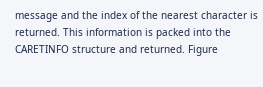message and the index of the nearest character is returned. This information is packed into the CARETINFO structure and returned. Figure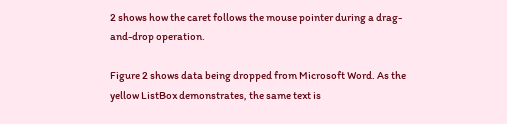2 shows how the caret follows the mouse pointer during a drag-and-drop operation.

Figure 2 shows data being dropped from Microsoft Word. As the yellow ListBox demonstrates, the same text is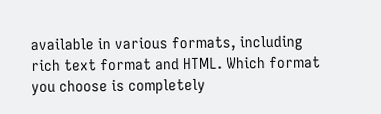available in various formats, including rich text format and HTML. Which format you choose is completely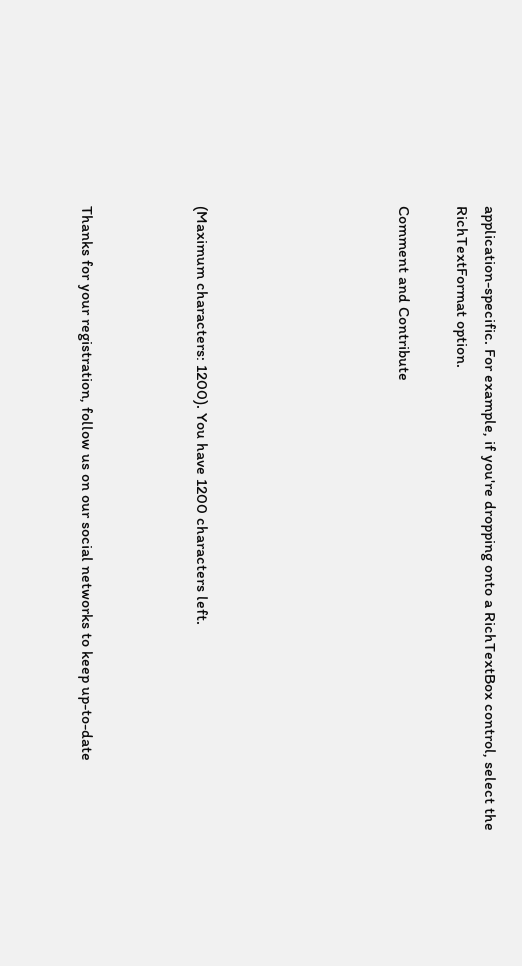application-specific. For example, if you're dropping onto a RichTextBox control, select the RichTextFormat option.

Comment and Contribute






(Maximum characters: 1200). You have 1200 characters left.



Thanks for your registration, follow us on our social networks to keep up-to-date